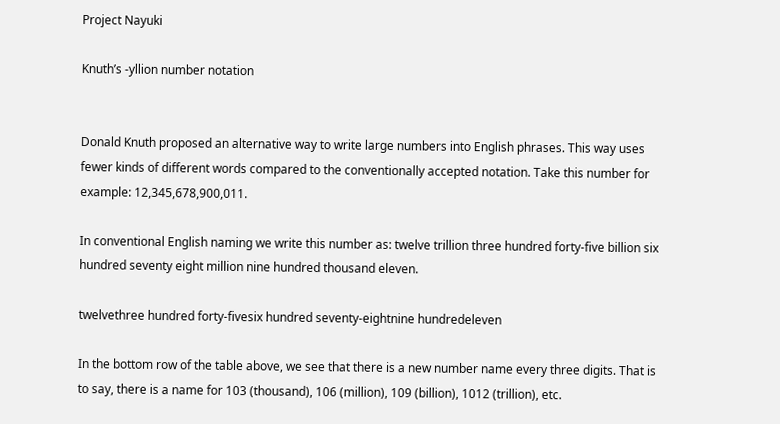Project Nayuki

Knuth’s -yllion number notation


Donald Knuth proposed an alternative way to write large numbers into English phrases. This way uses fewer kinds of different words compared to the conventionally accepted notation. Take this number for example: 12,345,678,900,011.

In conventional English naming we write this number as: twelve trillion three hundred forty-five billion six hundred seventy eight million nine hundred thousand eleven.

twelvethree hundred forty-fivesix hundred seventy-eightnine hundredeleven

In the bottom row of the table above, we see that there is a new number name every three digits. That is to say, there is a name for 103 (thousand), 106 (million), 109 (billion), 1012 (trillion), etc.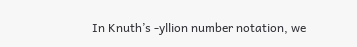In Knuth’s -yllion number notation, we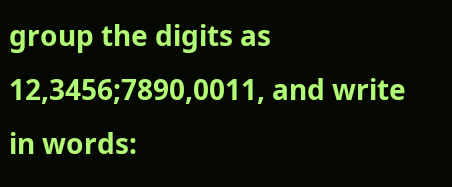group the digits as 12,3456;7890,0011, and write in words: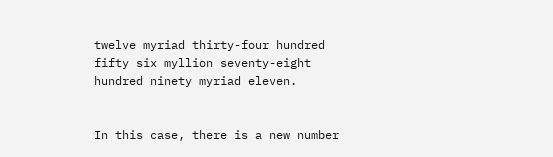twelve myriad thirty-four hundred fifty six myllion seventy-eight hundred ninety myriad eleven.


In this case, there is a new number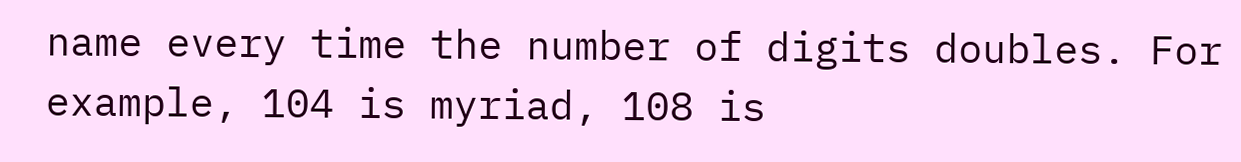name every time the number of digits doubles. For example, 104 is myriad, 108 is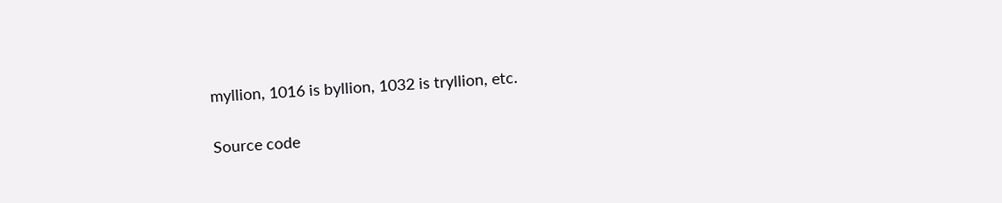myllion, 1016 is byllion, 1032 is tryllion, etc.

Source code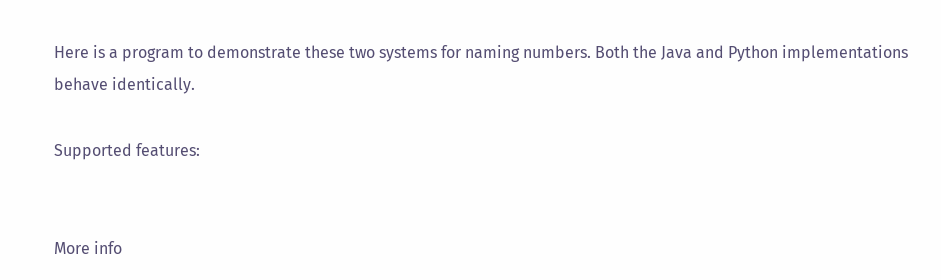Here is a program to demonstrate these two systems for naming numbers. Both the Java and Python implementations behave identically.

Supported features:


More info